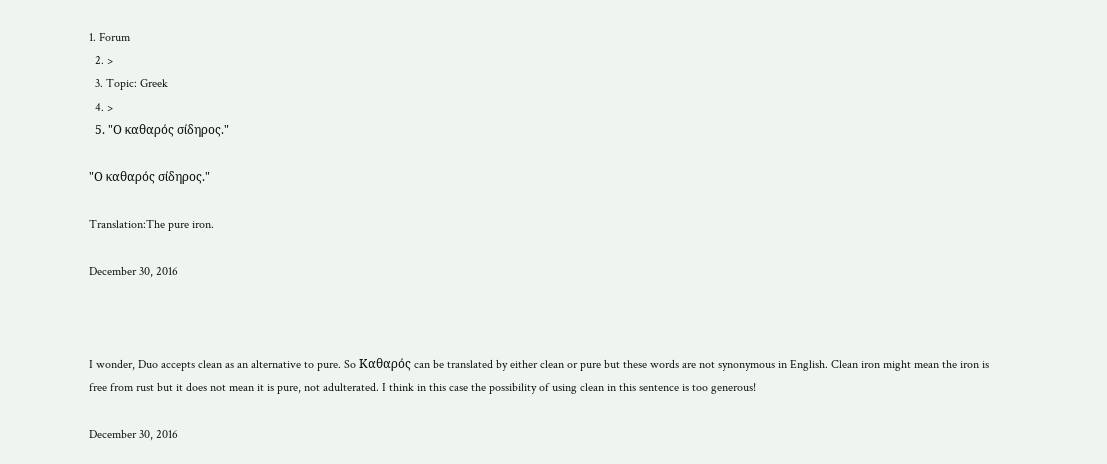1. Forum
  2. >
  3. Topic: Greek
  4. >
  5. "Ο καθαρός σίδηρος."

"Ο καθαρός σίδηρος."

Translation:The pure iron.

December 30, 2016



I wonder, Duo accepts clean as an alternative to pure. So Καθαρός can be translated by either clean or pure but these words are not synonymous in English. Clean iron might mean the iron is free from rust but it does not mean it is pure, not adulterated. I think in this case the possibility of using clean in this sentence is too generous!

December 30, 2016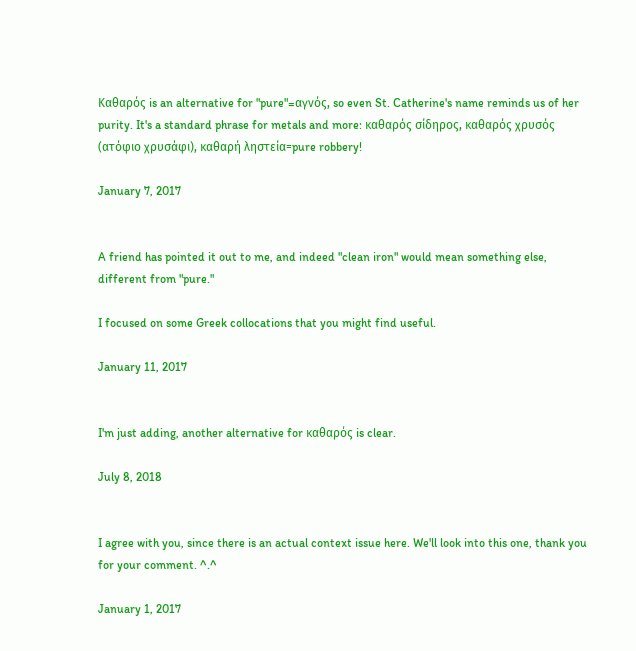Καθαρός is an alternative for "pure"=αγνός, so even St. Catherine's name reminds us of her purity. It's a standard phrase for metals and more: καθαρός σίδηρος, καθαρός χρυσός (ατόφιο χρυσάφι), καθαρή ληστεία=pure robbery!

January 7, 2017


A friend has pointed it out to me, and indeed "clean iron" would mean something else, different from "pure."

I focused on some Greek collocations that you might find useful.

January 11, 2017


I'm just adding, another alternative for καθαρός is clear.

July 8, 2018


I agree with you, since there is an actual context issue here. We'll look into this one, thank you for your comment. ^.^

January 1, 2017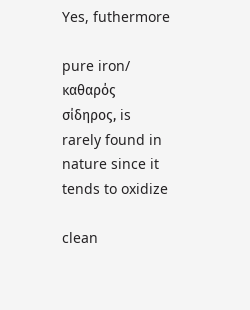Yes, futhermore

pure iron/ καθαρός σίδηρος, is rarely found in nature since it tends to oxidize

clean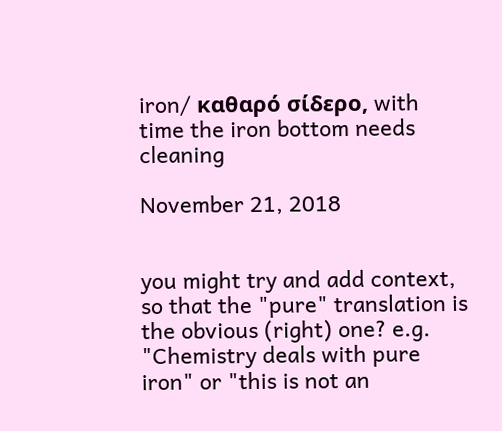iron/ καθαρό σίδερo, with time the iron bottom needs cleaning

November 21, 2018


you might try and add context, so that the "pure" translation is the obvious (right) one? e.g. "Chemistry deals with pure iron" or "this is not an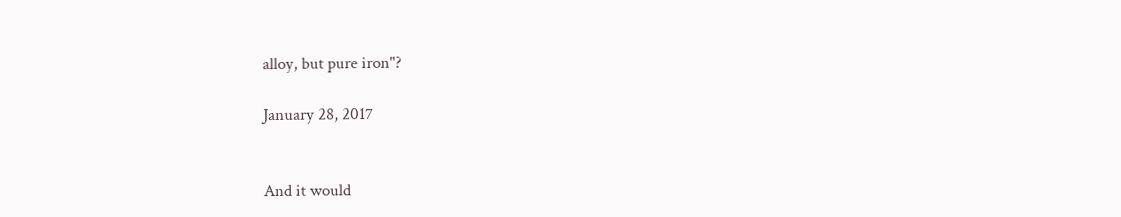alloy, but pure iron"?

January 28, 2017


And it would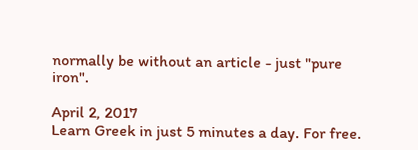normally be without an article - just "pure iron".

April 2, 2017
Learn Greek in just 5 minutes a day. For free.